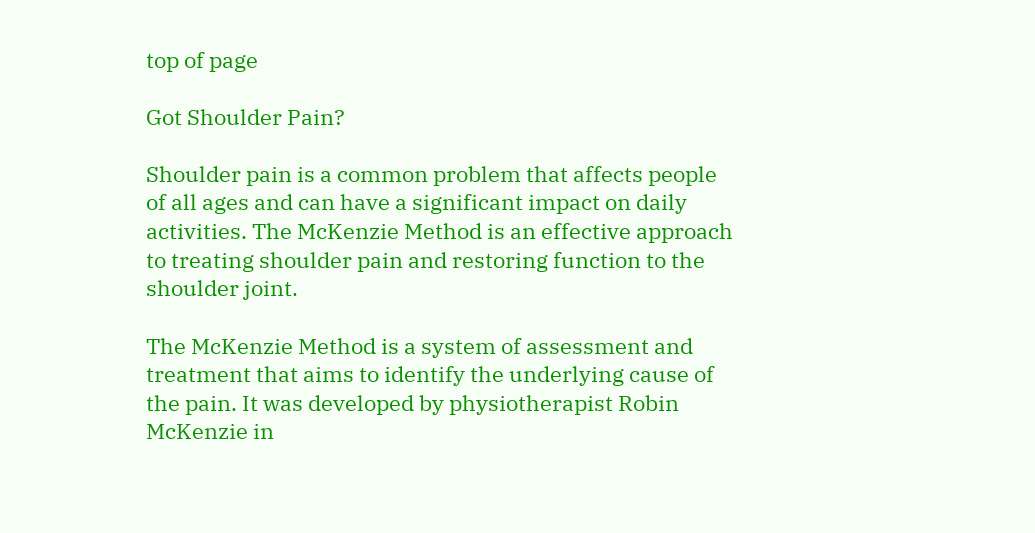top of page

Got Shoulder Pain?

Shoulder pain is a common problem that affects people of all ages and can have a significant impact on daily activities. The McKenzie Method is an effective approach to treating shoulder pain and restoring function to the shoulder joint.

The McKenzie Method is a system of assessment and treatment that aims to identify the underlying cause of the pain. It was developed by physiotherapist Robin McKenzie in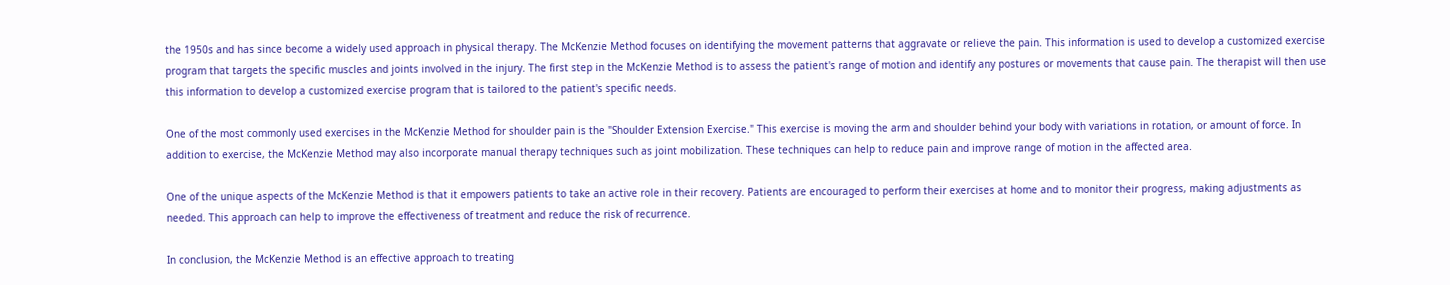the 1950s and has since become a widely used approach in physical therapy. The McKenzie Method focuses on identifying the movement patterns that aggravate or relieve the pain. This information is used to develop a customized exercise program that targets the specific muscles and joints involved in the injury. The first step in the McKenzie Method is to assess the patient's range of motion and identify any postures or movements that cause pain. The therapist will then use this information to develop a customized exercise program that is tailored to the patient's specific needs.

One of the most commonly used exercises in the McKenzie Method for shoulder pain is the "Shoulder Extension Exercise." This exercise is moving the arm and shoulder behind your body with variations in rotation, or amount of force. In addition to exercise, the McKenzie Method may also incorporate manual therapy techniques such as joint mobilization. These techniques can help to reduce pain and improve range of motion in the affected area.

One of the unique aspects of the McKenzie Method is that it empowers patients to take an active role in their recovery. Patients are encouraged to perform their exercises at home and to monitor their progress, making adjustments as needed. This approach can help to improve the effectiveness of treatment and reduce the risk of recurrence.

In conclusion, the McKenzie Method is an effective approach to treating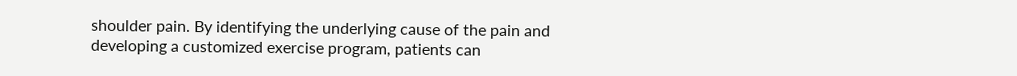shoulder pain. By identifying the underlying cause of the pain and developing a customized exercise program, patients can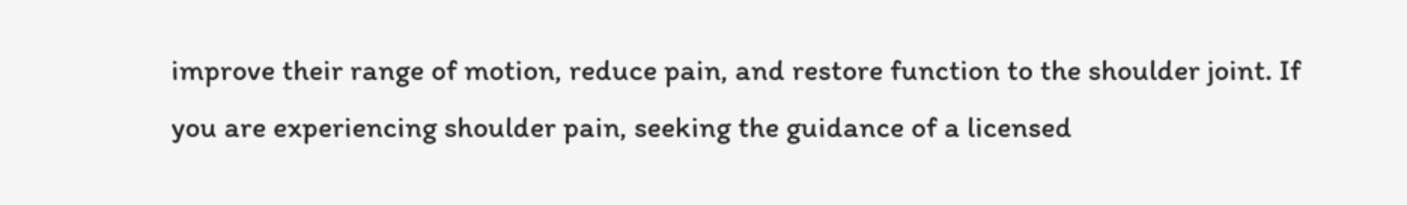improve their range of motion, reduce pain, and restore function to the shoulder joint. If you are experiencing shoulder pain, seeking the guidance of a licensed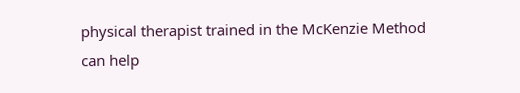physical therapist trained in the McKenzie Method can help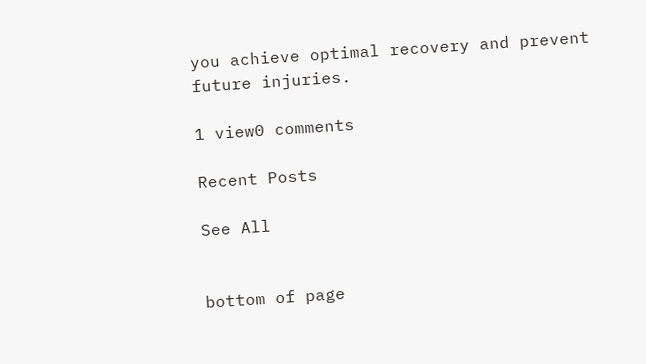you achieve optimal recovery and prevent future injuries.

1 view0 comments

Recent Posts

See All


bottom of page